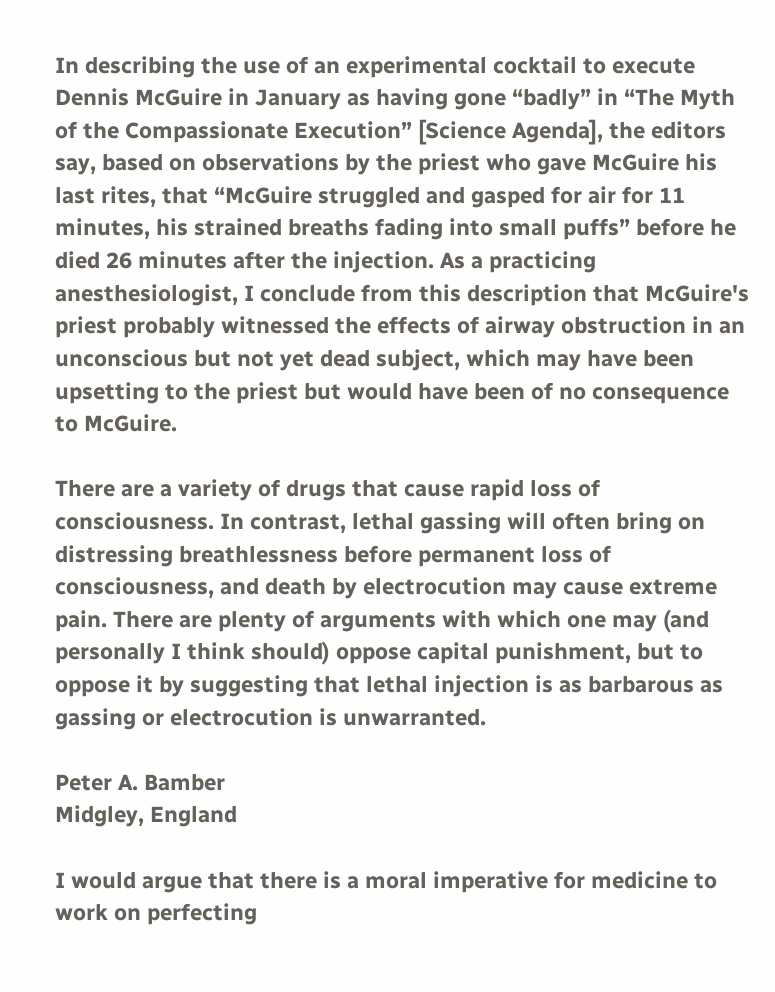In describing the use of an experimental cocktail to execute Dennis McGuire in January as having gone “badly” in “The Myth of the Compassionate Execution” [Science Agenda], the editors say, based on observations by the priest who gave McGuire his last rites, that “McGuire struggled and gasped for air for 11 minutes, his strained breaths fading into small puffs” before he died 26 minutes after the injection. As a practicing anesthesiologist, I conclude from this description that McGuire's priest probably witnessed the effects of airway obstruction in an unconscious but not yet dead subject, which may have been upsetting to the priest but would have been of no consequence to McGuire.

There are a variety of drugs that cause rapid loss of consciousness. In contrast, lethal gassing will often bring on distressing breathlessness before permanent loss of consciousness, and death by electrocution may cause extreme pain. There are plenty of arguments with which one may (and personally I think should) oppose capital punishment, but to oppose it by suggesting that lethal injection is as barbarous as gassing or electrocution is unwarranted.

Peter A. Bamber
Midgley, England

I would argue that there is a moral imperative for medicine to work on perfecting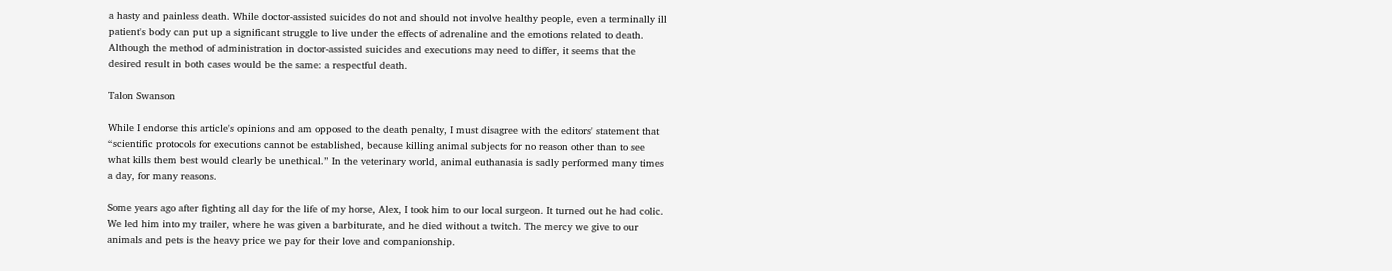a hasty and painless death. While doctor-assisted suicides do not and should not involve healthy people, even a terminally ill patient's body can put up a significant struggle to live under the effects of adrenaline and the emotions related to death. Although the method of administration in doctor-assisted suicides and executions may need to differ, it seems that the desired result in both cases would be the same: a respectful death.

Talon Swanson

While I endorse this article's opinions and am opposed to the death penalty, I must disagree with the editors' statement that “scientific protocols for executions cannot be established, because killing animal subjects for no reason other than to see what kills them best would clearly be unethical.” In the veterinary world, animal euthanasia is sadly performed many times a day, for many reasons.

Some years ago after fighting all day for the life of my horse, Alex, I took him to our local surgeon. It turned out he had colic. We led him into my trailer, where he was given a barbiturate, and he died without a twitch. The mercy we give to our animals and pets is the heavy price we pay for their love and companionship.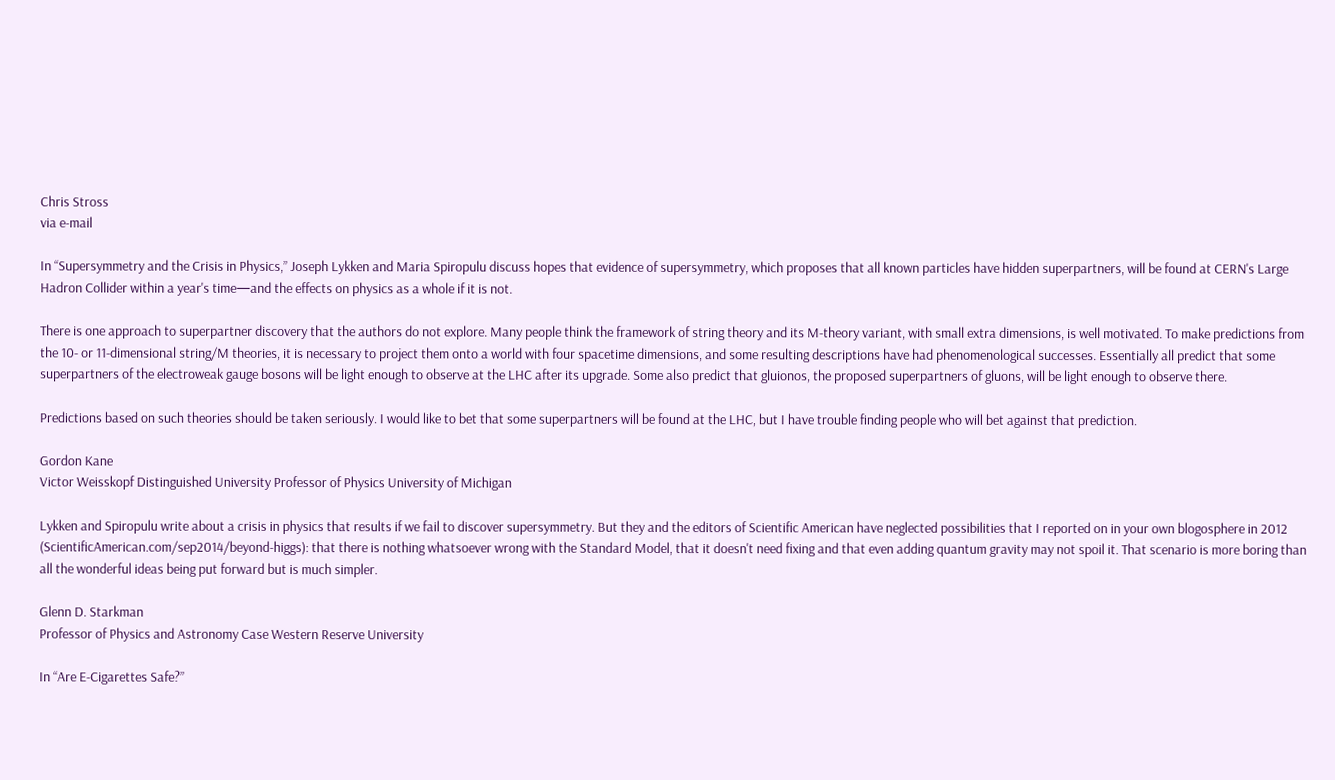Chris Stross
via e-mail

In “Supersymmetry and the Crisis in Physics,” Joseph Lykken and Maria Spiropulu discuss hopes that evidence of supersymmetry, which proposes that all known particles have hidden superpartners, will be found at CERN's Large Hadron Collider within a year's time—and the effects on physics as a whole if it is not.

There is one approach to superpartner discovery that the authors do not explore. Many people think the framework of string theory and its M-theory variant, with small extra dimensions, is well motivated. To make predictions from the 10- or 11-dimensional string/M theories, it is necessary to project them onto a world with four spacetime dimensions, and some resulting descriptions have had phenomenological successes. Essentially all predict that some superpartners of the electroweak gauge bosons will be light enough to observe at the LHC after its upgrade. Some also predict that gluionos, the proposed superpartners of gluons, will be light enough to observe there.

Predictions based on such theories should be taken seriously. I would like to bet that some superpartners will be found at the LHC, but I have trouble finding people who will bet against that prediction.

Gordon Kane
Victor Weisskopf Distinguished University Professor of Physics University of Michigan

Lykken and Spiropulu write about a crisis in physics that results if we fail to discover supersymmetry. But they and the editors of Scientific American have neglected possibilities that I reported on in your own blogosphere in 2012 (ScientificAmerican.com/sep2014/beyond-higgs): that there is nothing whatsoever wrong with the Standard Model, that it doesn't need fixing and that even adding quantum gravity may not spoil it. That scenario is more boring than all the wonderful ideas being put forward but is much simpler.

Glenn D. Starkman
Professor of Physics and Astronomy Case Western Reserve University

In “Are E-Cigarettes Safe?”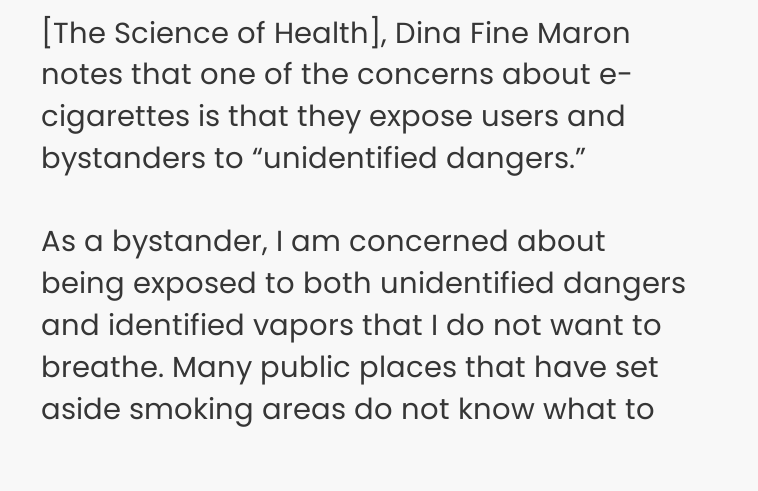[The Science of Health], Dina Fine Maron notes that one of the concerns about e-cigarettes is that they expose users and bystanders to “unidentified dangers.”

As a bystander, I am concerned about being exposed to both unidentified dangers and identified vapors that I do not want to breathe. Many public places that have set aside smoking areas do not know what to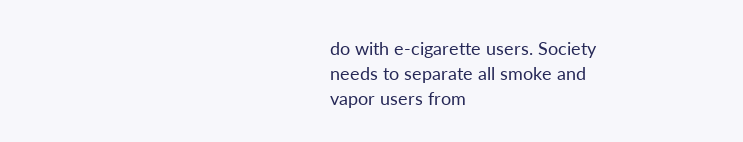do with e-cigarette users. Society needs to separate all smoke and vapor users from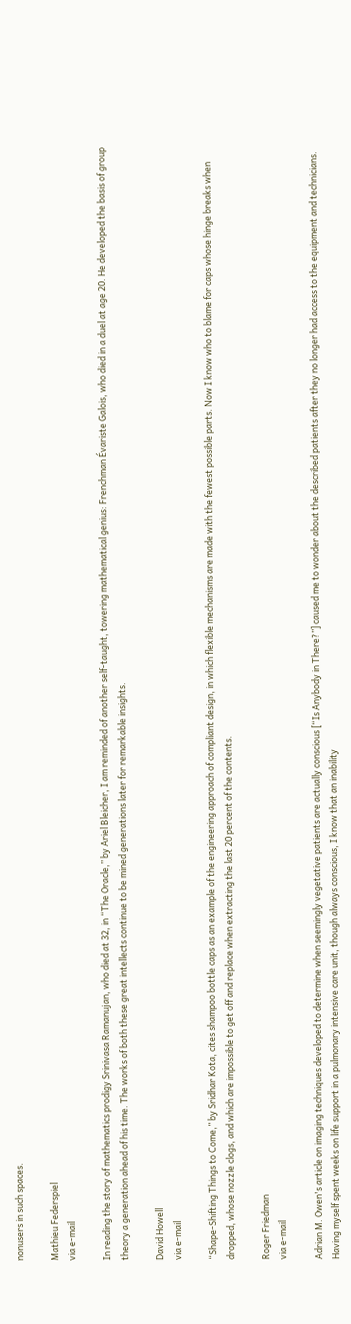nonusers in such spaces.

Mathieu Federspiel
via e-mail

In reading the story of mathematics prodigy Srinivasa Ramanujan, who died at 32, in “The Oracle,” by Ariel Bleicher, I am reminded of another self-taught, towering mathematical genius: Frenchman Évariste Galois, who died in a duel at age 20. He developed the basis of group theory a generation ahead of his time. The works of both these great intellects continue to be mined generations later for remarkable insights.

David Howell
via e-mail

“Shape-Shifting Things to Come,” by Sridhar Kota, cites shampoo bottle caps as an example of the engineering approach of compliant design, in which flexible mechanisms are made with the fewest possible parts. Now I know who to blame for caps whose hinge breaks when dropped, whose nozzle clogs, and which are impossible to get off and replace when extracting the last 20 percent of the contents.

Roger Friedman
via e-mail

Adrian M. Owen's article on imaging techniques developed to determine when seemingly vegetative patients are actually conscious [“Is Anybody in There?”] caused me to wonder about the described patients after they no longer had access to the equipment and technicians. Having myself spent weeks on life support in a pulmonary intensive care unit, though always conscious, I know that an inability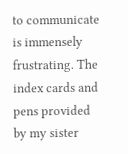to communicate is immensely frustrating. The index cards and pens provided by my sister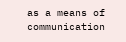as a means of communication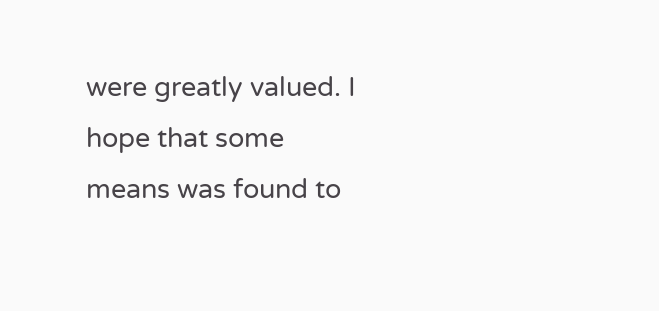were greatly valued. I hope that some means was found to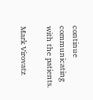continue communicating with the patients.

Mark Virovatz